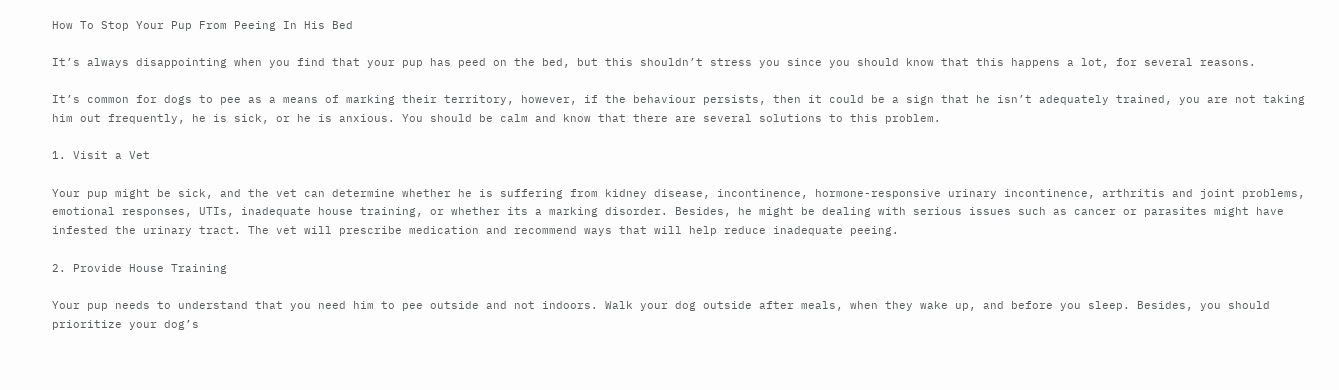How To Stop Your Pup From Peeing In His Bed

It’s always disappointing when you find that your pup has peed on the bed, but this shouldn’t stress you since you should know that this happens a lot, for several reasons.

It’s common for dogs to pee as a means of marking their territory, however, if the behaviour persists, then it could be a sign that he isn’t adequately trained, you are not taking him out frequently, he is sick, or he is anxious. You should be calm and know that there are several solutions to this problem.

1. Visit a Vet

Your pup might be sick, and the vet can determine whether he is suffering from kidney disease, incontinence, hormone-responsive urinary incontinence, arthritis and joint problems, emotional responses, UTIs, inadequate house training, or whether its a marking disorder. Besides, he might be dealing with serious issues such as cancer or parasites might have infested the urinary tract. The vet will prescribe medication and recommend ways that will help reduce inadequate peeing.

2. Provide House Training

Your pup needs to understand that you need him to pee outside and not indoors. Walk your dog outside after meals, when they wake up, and before you sleep. Besides, you should prioritize your dog’s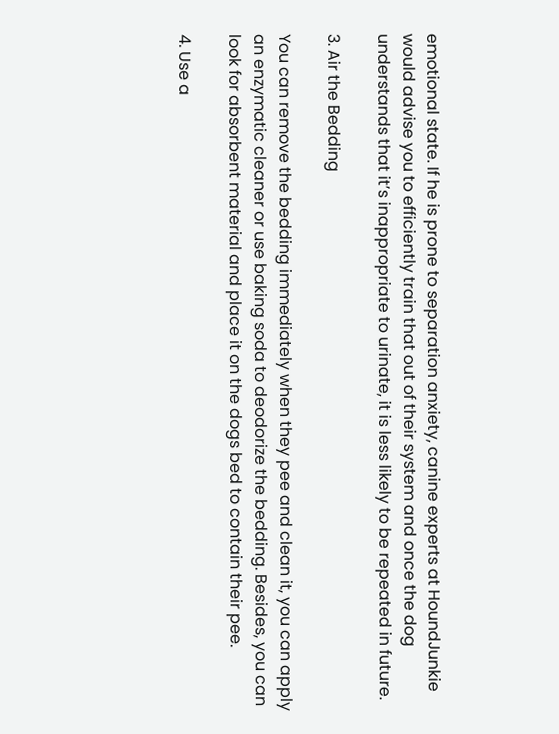emotional state. If he is prone to separation anxiety, canine experts at HoundJunkie would advise you to efficiently train that out of their system and once the dog understands that it’s inappropriate to urinate, it is less likely to be repeated in future.

3. Air the Bedding

You can remove the bedding immediately when they pee and clean it, you can apply an enzymatic cleaner or use baking soda to deodorize the bedding. Besides, you can look for absorbent material and place it on the dogs bed to contain their pee.

4. Use a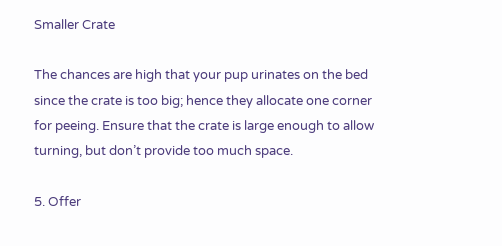Smaller Crate

The chances are high that your pup urinates on the bed since the crate is too big; hence they allocate one corner for peeing. Ensure that the crate is large enough to allow turning, but don’t provide too much space.

5. Offer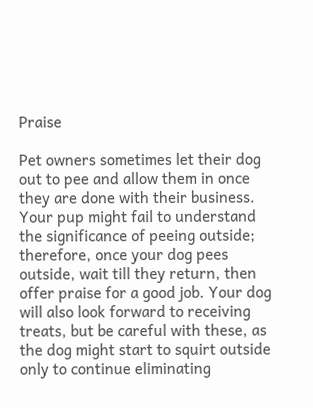Praise

Pet owners sometimes let their dog out to pee and allow them in once they are done with their business. Your pup might fail to understand the significance of peeing outside; therefore, once your dog pees outside, wait till they return, then offer praise for a good job. Your dog will also look forward to receiving treats, but be careful with these, as the dog might start to squirt outside only to continue eliminating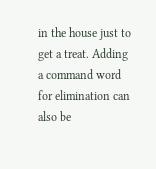in the house just to get a treat. Adding a command word for elimination can also be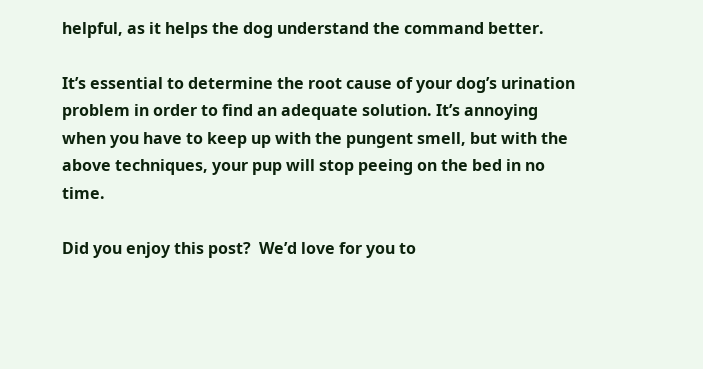helpful, as it helps the dog understand the command better.

It’s essential to determine the root cause of your dog’s urination problem in order to find an adequate solution. It’s annoying when you have to keep up with the pungent smell, but with the above techniques, your pup will stop peeing on the bed in no time.

Did you enjoy this post?  We’d love for you to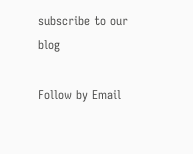subscribe to our blog

Follow by Email